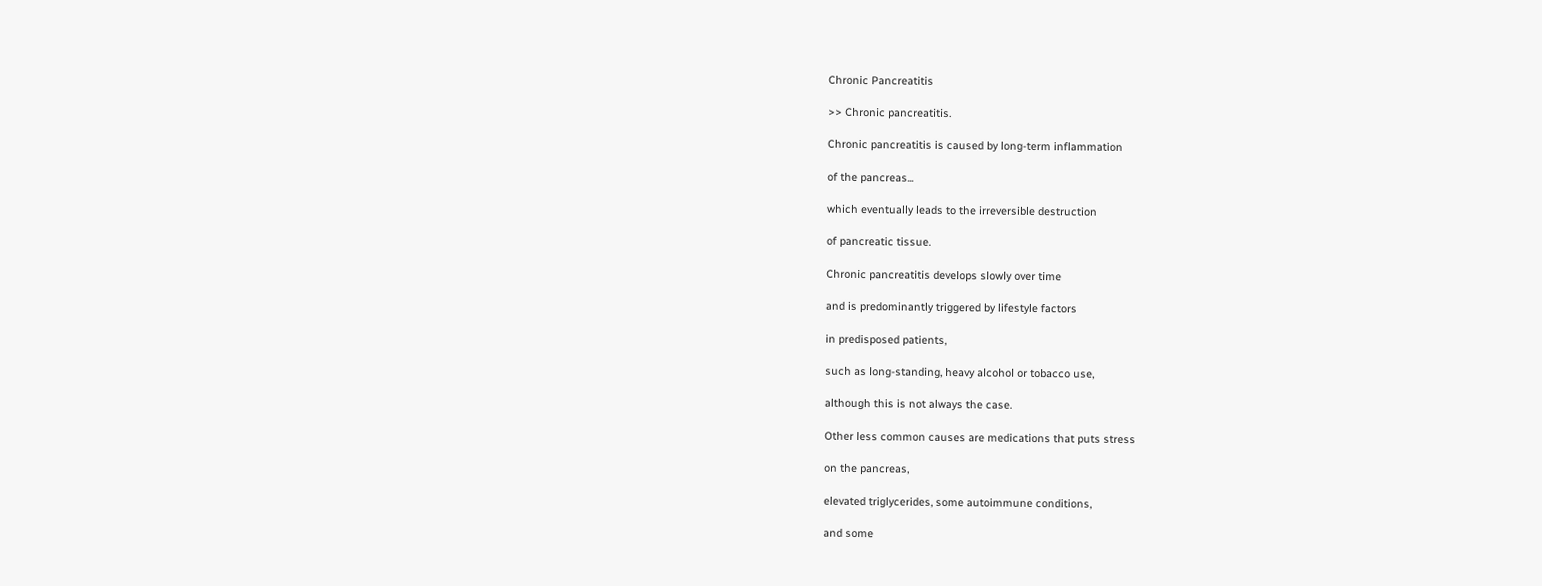Chronic Pancreatitis

>> Chronic pancreatitis.

Chronic pancreatitis is caused by long-term inflammation

of the pancreas...

which eventually leads to the irreversible destruction

of pancreatic tissue.

Chronic pancreatitis develops slowly over time

and is predominantly triggered by lifestyle factors

in predisposed patients,

such as long-standing, heavy alcohol or tobacco use,

although this is not always the case.

Other less common causes are medications that puts stress

on the pancreas,

elevated triglycerides, some autoimmune conditions,

and some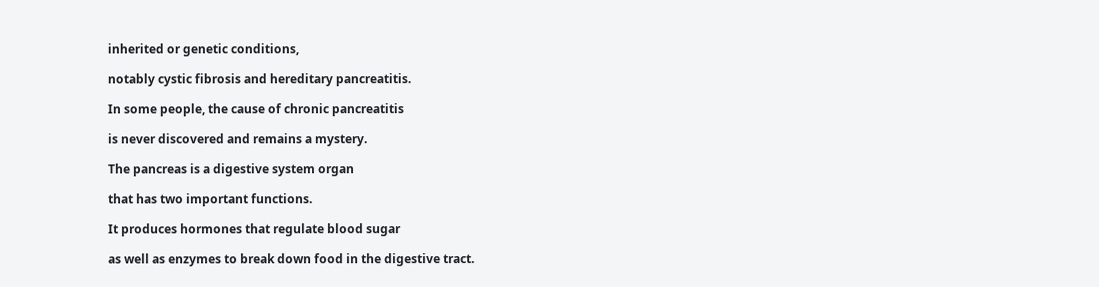inherited or genetic conditions,

notably cystic fibrosis and hereditary pancreatitis.

In some people, the cause of chronic pancreatitis

is never discovered and remains a mystery.

The pancreas is a digestive system organ

that has two important functions.

It produces hormones that regulate blood sugar

as well as enzymes to break down food in the digestive tract.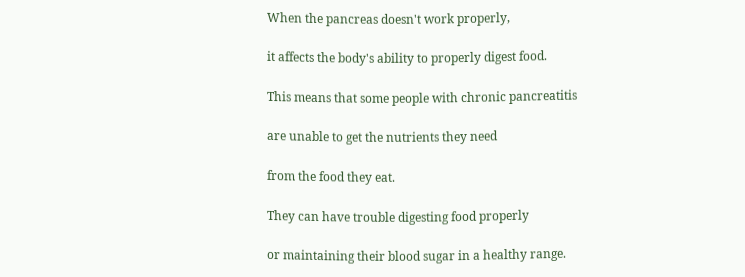When the pancreas doesn't work properly,

it affects the body's ability to properly digest food.

This means that some people with chronic pancreatitis

are unable to get the nutrients they need

from the food they eat.

They can have trouble digesting food properly

or maintaining their blood sugar in a healthy range.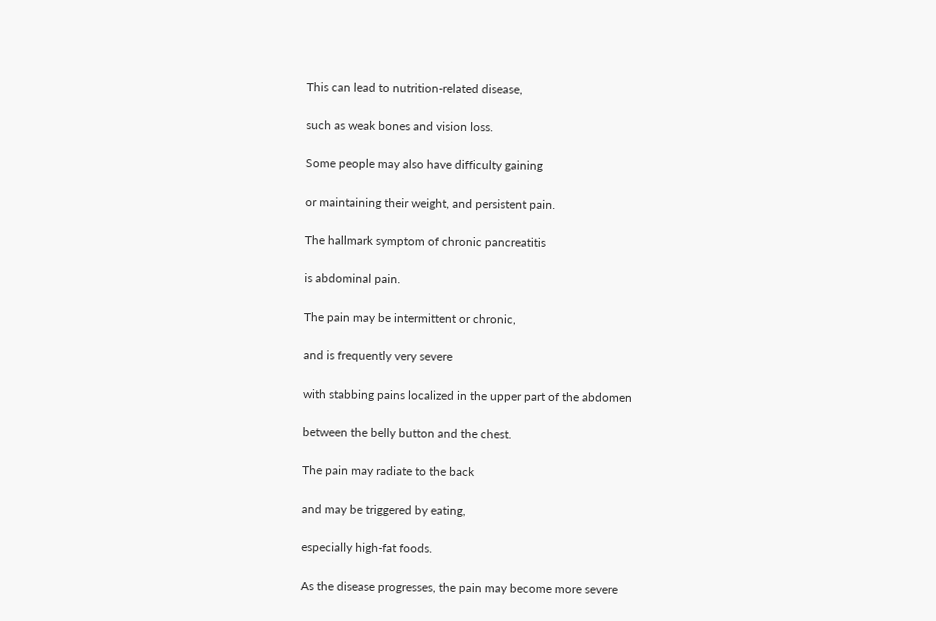This can lead to nutrition-related disease,

such as weak bones and vision loss.

Some people may also have difficulty gaining

or maintaining their weight, and persistent pain.

The hallmark symptom of chronic pancreatitis

is abdominal pain.

The pain may be intermittent or chronic,

and is frequently very severe

with stabbing pains localized in the upper part of the abdomen

between the belly button and the chest.

The pain may radiate to the back

and may be triggered by eating,

especially high-fat foods.

As the disease progresses, the pain may become more severe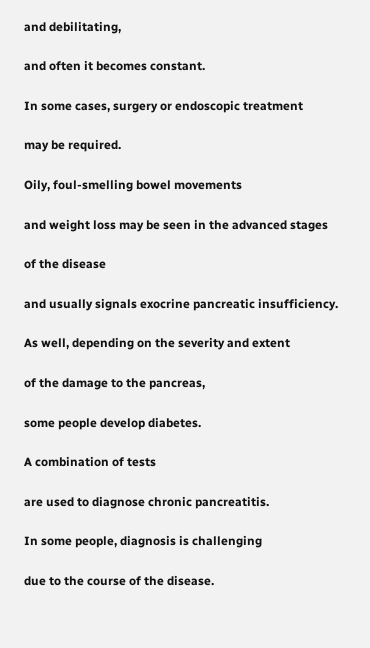and debilitating,

and often it becomes constant.

In some cases, surgery or endoscopic treatment

may be required.

Oily, foul-smelling bowel movements

and weight loss may be seen in the advanced stages

of the disease

and usually signals exocrine pancreatic insufficiency.

As well, depending on the severity and extent

of the damage to the pancreas,

some people develop diabetes.

A combination of tests

are used to diagnose chronic pancreatitis.

In some people, diagnosis is challenging

due to the course of the disease.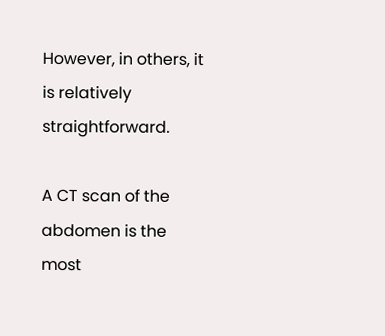However, in others, it is relatively straightforward.

A CT scan of the abdomen is the most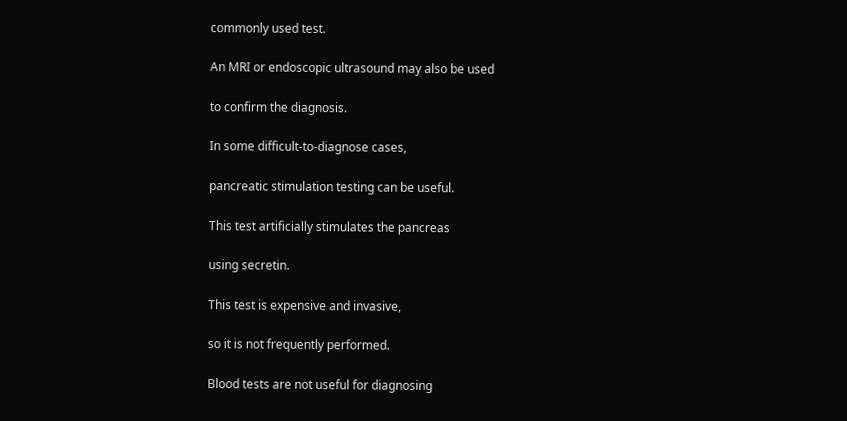commonly used test.

An MRI or endoscopic ultrasound may also be used

to confirm the diagnosis.

In some difficult-to-diagnose cases,

pancreatic stimulation testing can be useful.

This test artificially stimulates the pancreas

using secretin.

This test is expensive and invasive,

so it is not frequently performed.

Blood tests are not useful for diagnosing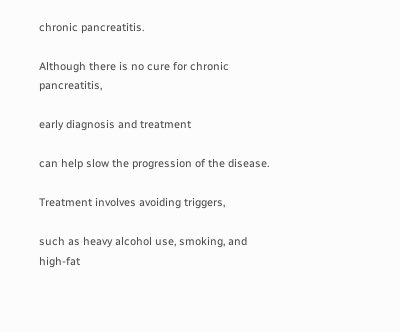chronic pancreatitis.

Although there is no cure for chronic pancreatitis,

early diagnosis and treatment

can help slow the progression of the disease.

Treatment involves avoiding triggers,

such as heavy alcohol use, smoking, and high-fat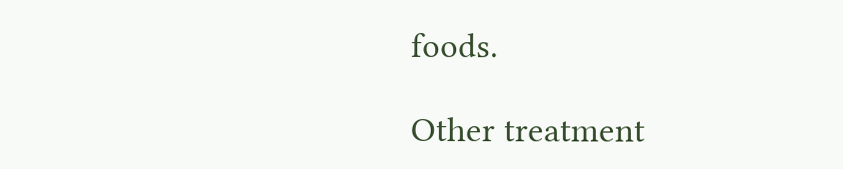foods.

Other treatment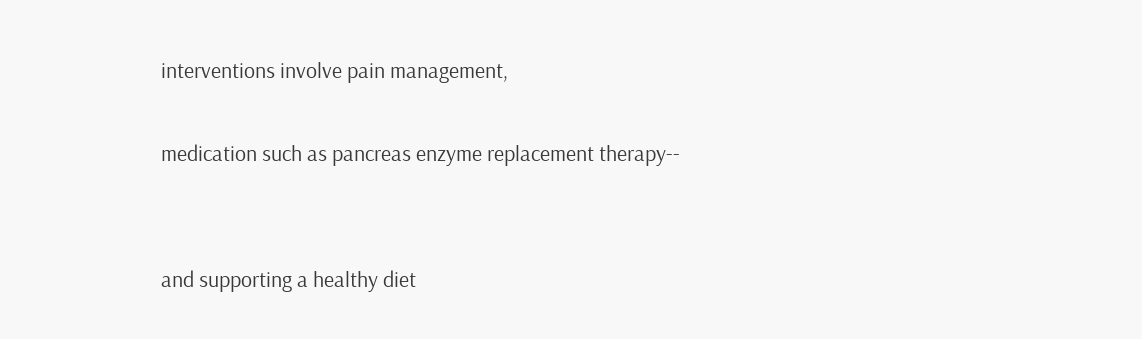interventions involve pain management,

medication such as pancreas enzyme replacement therapy--


and supporting a healthy diet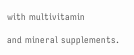with multivitamin

and mineral supplements.